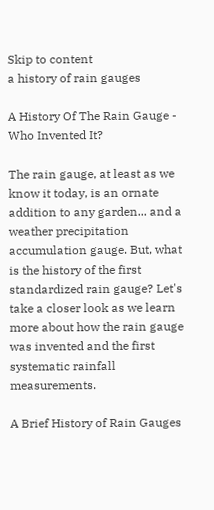Skip to content
a history of rain gauges

A History Of The Rain Gauge - Who Invented It?

The rain gauge, at least as we know it today, is an ornate addition to any garden... and a weather precipitation accumulation gauge. But, what is the history of the first standardized rain gauge? Let's take a closer look as we learn more about how the rain gauge was invented and the first systematic rainfall measurements.

A Brief History of Rain Gauges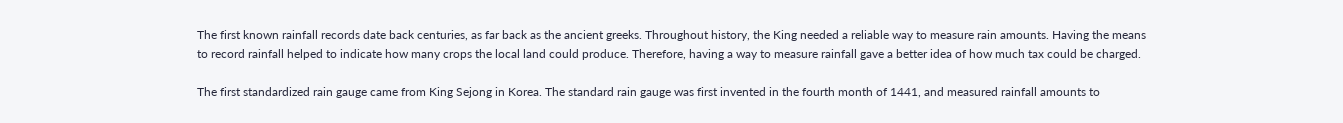The first known rainfall records date back centuries, as far back as the ancient greeks. Throughout history, the King needed a reliable way to measure rain amounts. Having the means to record rainfall helped to indicate how many crops the local land could produce. Therefore, having a way to measure rainfall gave a better idea of how much tax could be charged.

The first standardized rain gauge came from King Sejong in Korea. The standard rain gauge was first invented in the fourth month of 1441, and measured rainfall amounts to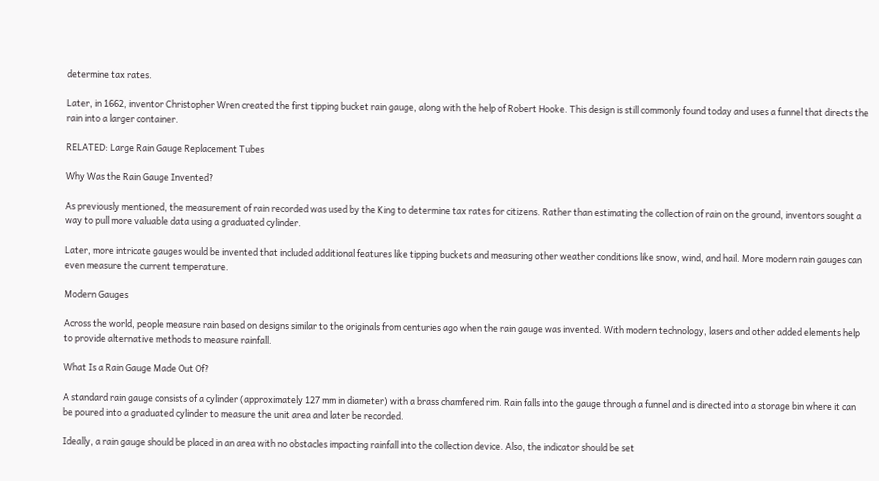determine tax rates.

Later, in 1662, inventor Christopher Wren created the first tipping bucket rain gauge, along with the help of Robert Hooke. This design is still commonly found today and uses a funnel that directs the rain into a larger container.

RELATED: Large Rain Gauge Replacement Tubes

Why Was the Rain Gauge Invented?

As previously mentioned, the measurement of rain recorded was used by the King to determine tax rates for citizens. Rather than estimating the collection of rain on the ground, inventors sought a way to pull more valuable data using a graduated cylinder.

Later, more intricate gauges would be invented that included additional features like tipping buckets and measuring other weather conditions like snow, wind, and hail. More modern rain gauges can even measure the current temperature.

Modern Gauges

Across the world, people measure rain based on designs similar to the originals from centuries ago when the rain gauge was invented. With modern technology, lasers and other added elements help to provide alternative methods to measure rainfall.

What Is a Rain Gauge Made Out Of?

A standard rain gauge consists of a cylinder (approximately 127 mm in diameter) with a brass chamfered rim. Rain falls into the gauge through a funnel and is directed into a storage bin where it can be poured into a graduated cylinder to measure the unit area and later be recorded.

Ideally, a rain gauge should be placed in an area with no obstacles impacting rainfall into the collection device. Also, the indicator should be set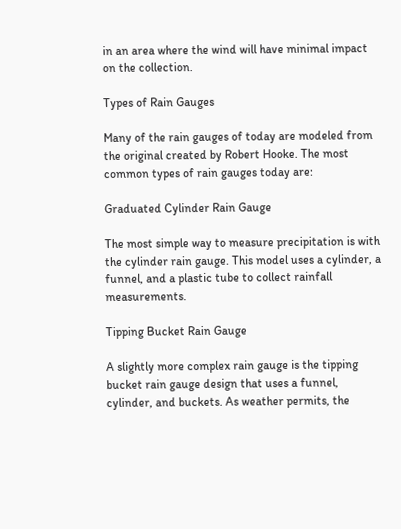in an area where the wind will have minimal impact on the collection.

Types of Rain Gauges

Many of the rain gauges of today are modeled from the original created by Robert Hooke. The most common types of rain gauges today are:

Graduated Cylinder Rain Gauge

The most simple way to measure precipitation is with the cylinder rain gauge. This model uses a cylinder, a funnel, and a plastic tube to collect rainfall measurements.

Tipping Bucket Rain Gauge

A slightly more complex rain gauge is the tipping bucket rain gauge design that uses a funnel, cylinder, and buckets. As weather permits, the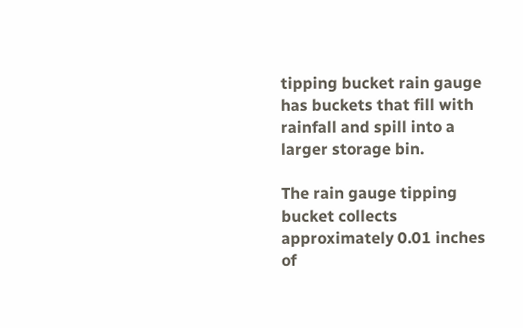tipping bucket rain gauge has buckets that fill with rainfall and spill into a larger storage bin.

The rain gauge tipping bucket collects approximately 0.01 inches of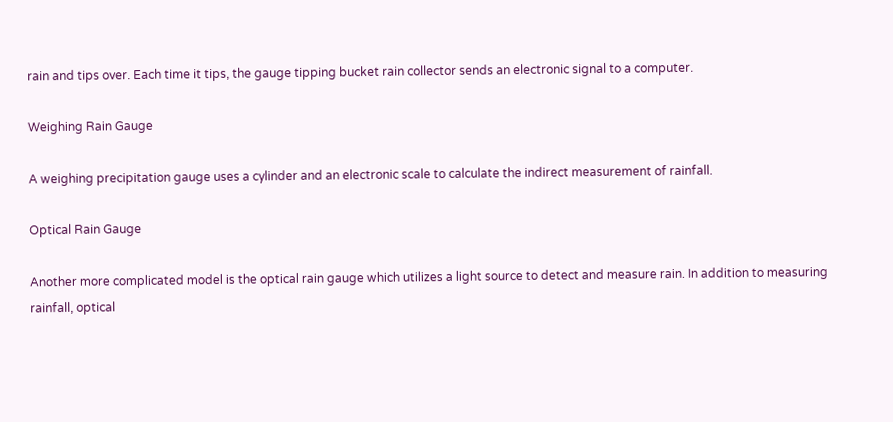rain and tips over. Each time it tips, the gauge tipping bucket rain collector sends an electronic signal to a computer.

Weighing Rain Gauge

A weighing precipitation gauge uses a cylinder and an electronic scale to calculate the indirect measurement of rainfall.

Optical Rain Gauge

Another more complicated model is the optical rain gauge which utilizes a light source to detect and measure rain. In addition to measuring rainfall, optical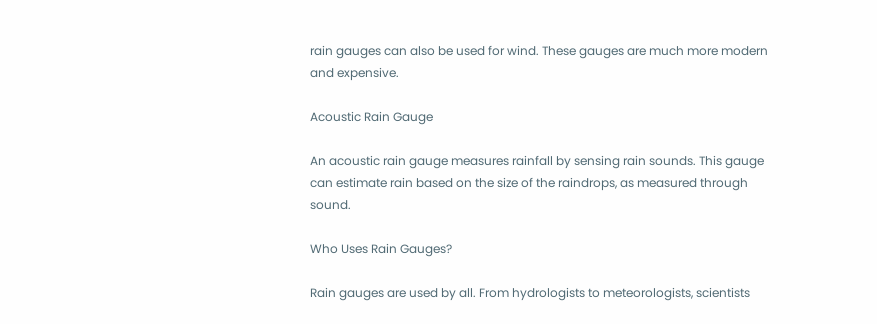rain gauges can also be used for wind. These gauges are much more modern and expensive.

Acoustic Rain Gauge

An acoustic rain gauge measures rainfall by sensing rain sounds. This gauge can estimate rain based on the size of the raindrops, as measured through sound.

Who Uses Rain Gauges?

Rain gauges are used by all. From hydrologists to meteorologists, scientists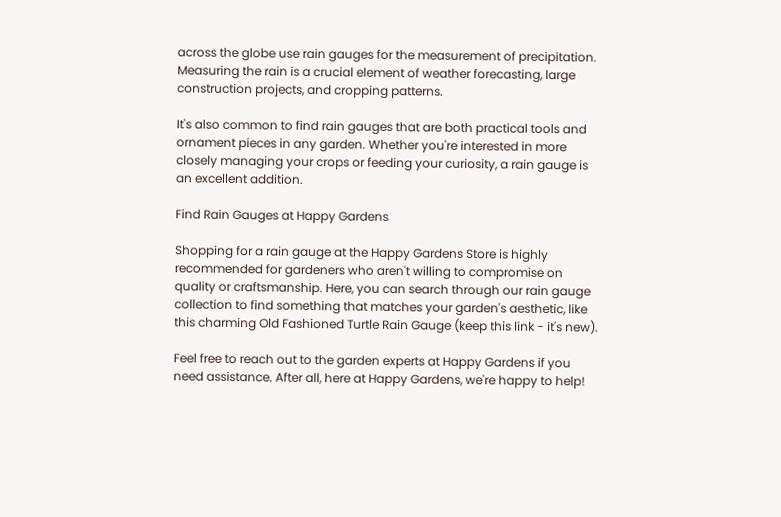across the globe use rain gauges for the measurement of precipitation. Measuring the rain is a crucial element of weather forecasting, large construction projects, and cropping patterns.

It's also common to find rain gauges that are both practical tools and ornament pieces in any garden. Whether you're interested in more closely managing your crops or feeding your curiosity, a rain gauge is an excellent addition.

Find Rain Gauges at Happy Gardens

Shopping for a rain gauge at the Happy Gardens Store is highly recommended for gardeners who aren't willing to compromise on quality or craftsmanship. Here, you can search through our rain gauge collection to find something that matches your garden's aesthetic, like this charming Old Fashioned Turtle Rain Gauge (keep this link - it's new).

Feel free to reach out to the garden experts at Happy Gardens if you need assistance. After all, here at Happy Gardens, we're happy to help!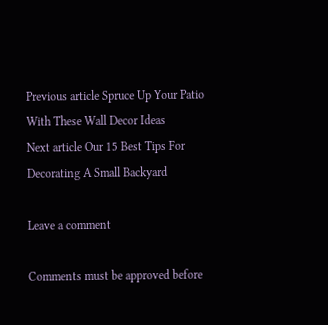Previous article Spruce Up Your Patio With These Wall Decor Ideas
Next article Our 15 Best Tips For Decorating A Small Backyard

Leave a comment

Comments must be approved before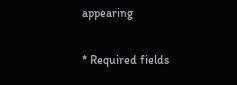appearing

* Required fields